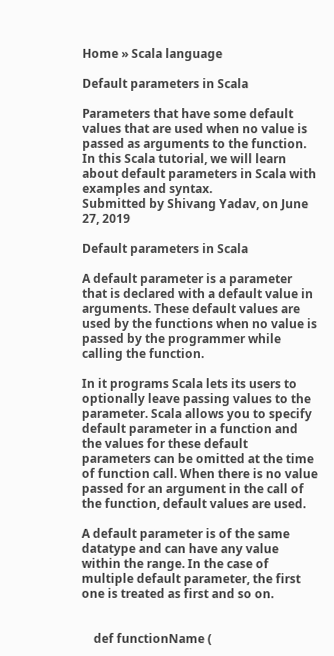Home » Scala language

Default parameters in Scala

Parameters that have some default values that are used when no value is passed as arguments to the function. In this Scala tutorial, we will learn about default parameters in Scala with examples and syntax.
Submitted by Shivang Yadav, on June 27, 2019

Default parameters in Scala

A default parameter is a parameter that is declared with a default value in arguments. These default values are used by the functions when no value is passed by the programmer while calling the function.

In it programs Scala lets its users to optionally leave passing values to the parameter. Scala allows you to specify default parameter in a function and the values for these default parameters can be omitted at the time of function call. When there is no value passed for an argument in the call of the function, default values are used.

A default parameter is of the same datatype and can have any value within the range. In the case of multiple default parameter, the first one is treated as first and so on.


    def functionName (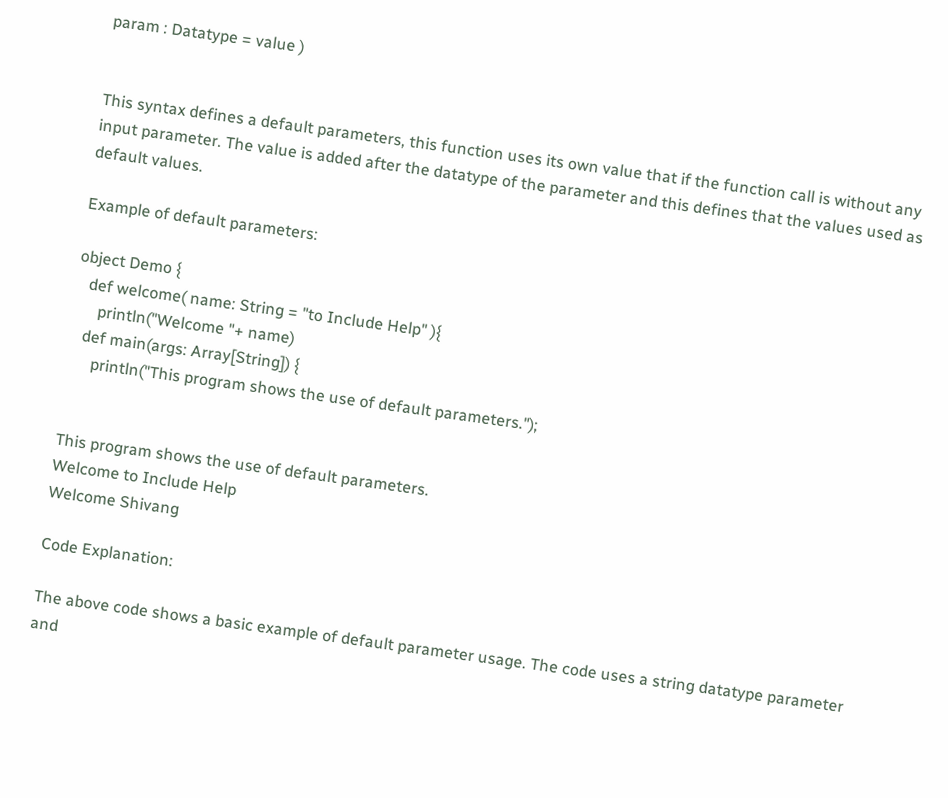param : Datatype = value )


This syntax defines a default parameters, this function uses its own value that if the function call is without any input parameter. The value is added after the datatype of the parameter and this defines that the values used as default values.

Example of default parameters:

object Demo {
   def welcome( name: String = "to Include Help" ){
      println("Welcome "+ name)
   def main(args: Array[String]) {
      println("This program shows the use of default parameters.");


This program shows the use of default parameters.
Welcome to Include Help
Welcome Shivang

Code Explanation:

The above code shows a basic example of default parameter usage. The code uses a string datatype parameter and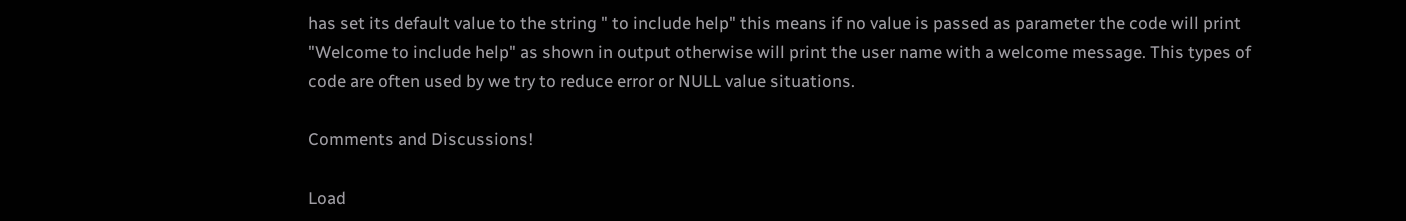has set its default value to the string " to include help" this means if no value is passed as parameter the code will print "Welcome to include help" as shown in output otherwise will print the user name with a welcome message. This types of code are often used by we try to reduce error or NULL value situations.

Comments and Discussions!

Load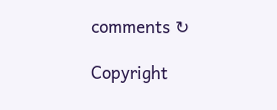comments ↻

Copyright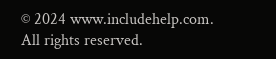© 2024 www.includehelp.com. All rights reserved.